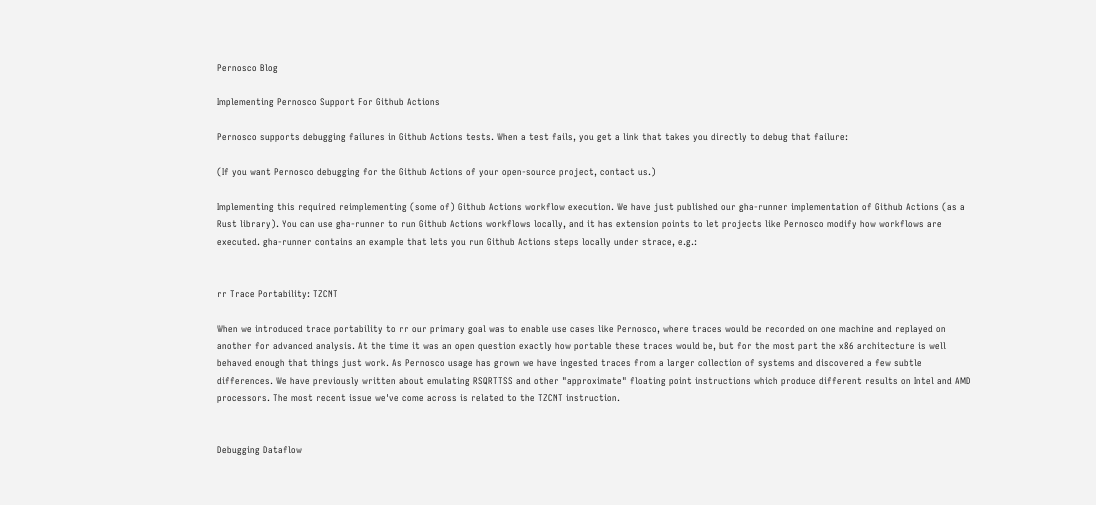Pernosco Blog

Implementing Pernosco Support For Github Actions

Pernosco supports debugging failures in Github Actions tests. When a test fails, you get a link that takes you directly to debug that failure:

(If you want Pernosco debugging for the Github Actions of your open-source project, contact us.)

Implementing this required reimplementing (some of) Github Actions workflow execution. We have just published our gha-runner implementation of Github Actions (as a Rust library). You can use gha-runner to run Github Actions workflows locally, and it has extension points to let projects like Pernosco modify how workflows are executed. gha-runner contains an example that lets you run Github Actions steps locally under strace, e.g.:


rr Trace Portability: TZCNT

When we introduced trace portability to rr our primary goal was to enable use cases like Pernosco, where traces would be recorded on one machine and replayed on another for advanced analysis. At the time it was an open question exactly how portable these traces would be, but for the most part the x86 architecture is well behaved enough that things just work. As Pernosco usage has grown we have ingested traces from a larger collection of systems and discovered a few subtle differences. We have previously written about emulating RSQRTTSS and other "approximate" floating point instructions which produce different results on Intel and AMD processors. The most recent issue we've come across is related to the TZCNT instruction.


Debugging Dataflow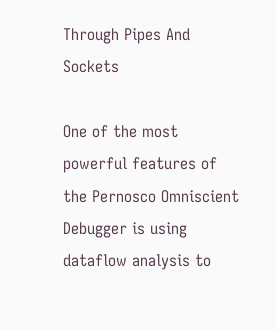Through Pipes And Sockets

One of the most powerful features of the Pernosco Omniscient Debugger is using dataflow analysis to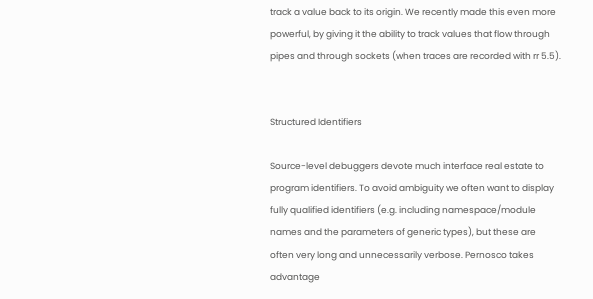track a value back to its origin. We recently made this even more powerful, by giving it the ability to track values that flow through pipes and through sockets (when traces are recorded with rr 5.5).


Structured Identifiers

Source-level debuggers devote much interface real estate to program identifiers. To avoid ambiguity we often want to display fully qualified identifiers (e.g. including namespace/module names and the parameters of generic types), but these are often very long and unnecessarily verbose. Pernosco takes advantage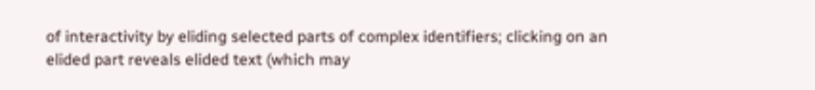of interactivity by eliding selected parts of complex identifiers; clicking on an elided part reveals elided text (which may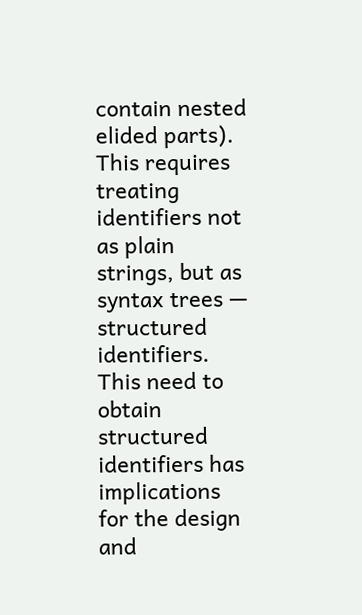contain nested elided parts). This requires treating identifiers not as plain strings, but as syntax trees — structured identifiers. This need to obtain structured identifiers has implications for the design and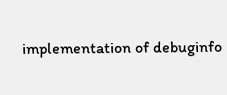implementation of debuginfo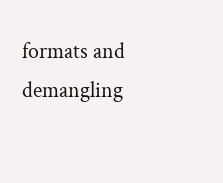formats and demangling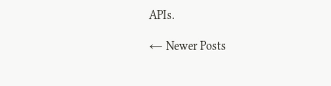APIs.

← Newer Posts